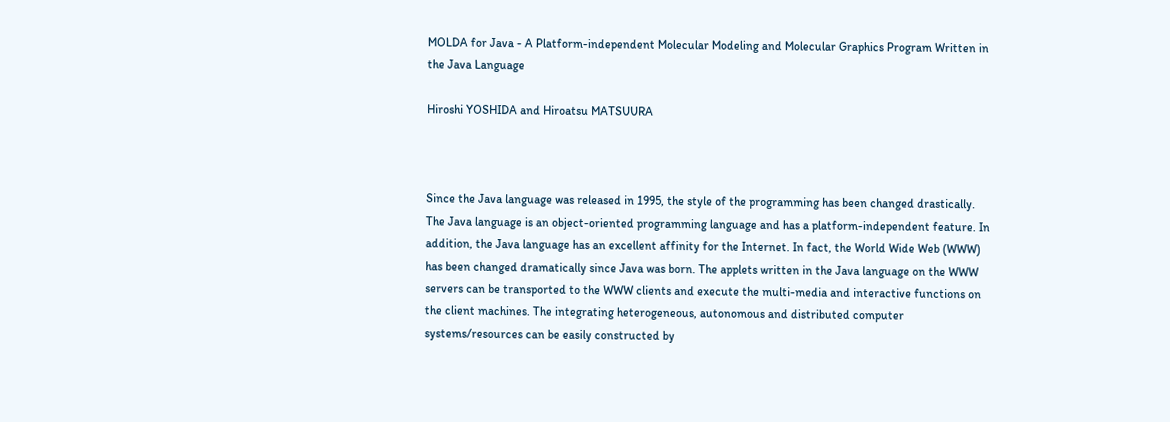MOLDA for Java - A Platform-independent Molecular Modeling and Molecular Graphics Program Written in the Java Language

Hiroshi YOSHIDA and Hiroatsu MATSUURA



Since the Java language was released in 1995, the style of the programming has been changed drastically. The Java language is an object-oriented programming language and has a platform-independent feature. In addition, the Java language has an excellent affinity for the Internet. In fact, the World Wide Web (WWW) has been changed dramatically since Java was born. The applets written in the Java language on the WWW servers can be transported to the WWW clients and execute the multi-media and interactive functions on the client machines. The integrating heterogeneous, autonomous and distributed computer systems/resources can be easily constructed by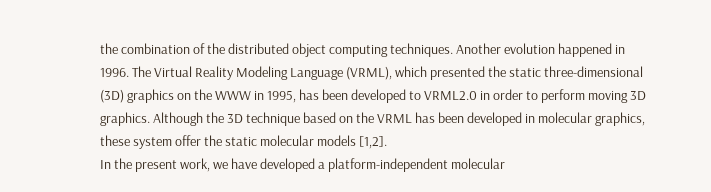the combination of the distributed object computing techniques. Another evolution happened in 1996. The Virtual Reality Modeling Language (VRML), which presented the static three-dimensional (3D) graphics on the WWW in 1995, has been developed to VRML2.0 in order to perform moving 3D graphics. Although the 3D technique based on the VRML has been developed in molecular graphics, these system offer the static molecular models [1,2].
In the present work, we have developed a platform-independent molecular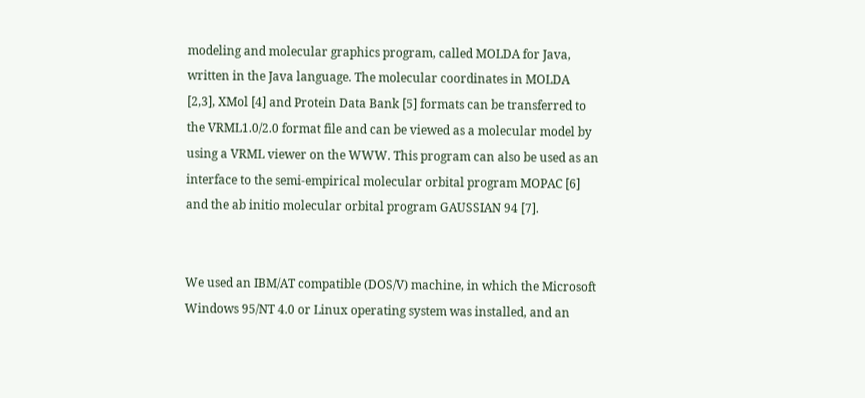modeling and molecular graphics program, called MOLDA for Java, written in the Java language. The molecular coordinates in MOLDA [2,3], XMol [4] and Protein Data Bank [5] formats can be transferred to the VRML1.0/2.0 format file and can be viewed as a molecular model by using a VRML viewer on the WWW. This program can also be used as an interface to the semi-empirical molecular orbital program MOPAC [6] and the ab initio molecular orbital program GAUSSIAN 94 [7].


We used an IBM/AT compatible (DOS/V) machine, in which the Microsoft Windows 95/NT 4.0 or Linux operating system was installed, and an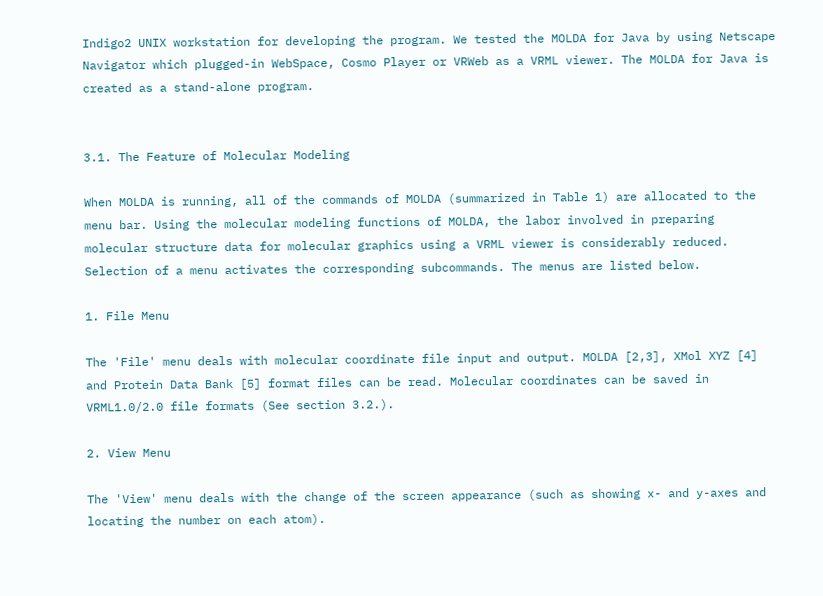Indigo2 UNIX workstation for developing the program. We tested the MOLDA for Java by using Netscape Navigator which plugged-in WebSpace, Cosmo Player or VRWeb as a VRML viewer. The MOLDA for Java is created as a stand-alone program.


3.1. The Feature of Molecular Modeling

When MOLDA is running, all of the commands of MOLDA (summarized in Table 1) are allocated to the menu bar. Using the molecular modeling functions of MOLDA, the labor involved in preparing molecular structure data for molecular graphics using a VRML viewer is considerably reduced. Selection of a menu activates the corresponding subcommands. The menus are listed below.

1. File Menu

The 'File' menu deals with molecular coordinate file input and output. MOLDA [2,3], XMol XYZ [4] and Protein Data Bank [5] format files can be read. Molecular coordinates can be saved in VRML1.0/2.0 file formats (See section 3.2.).

2. View Menu

The 'View' menu deals with the change of the screen appearance (such as showing x- and y-axes and locating the number on each atom).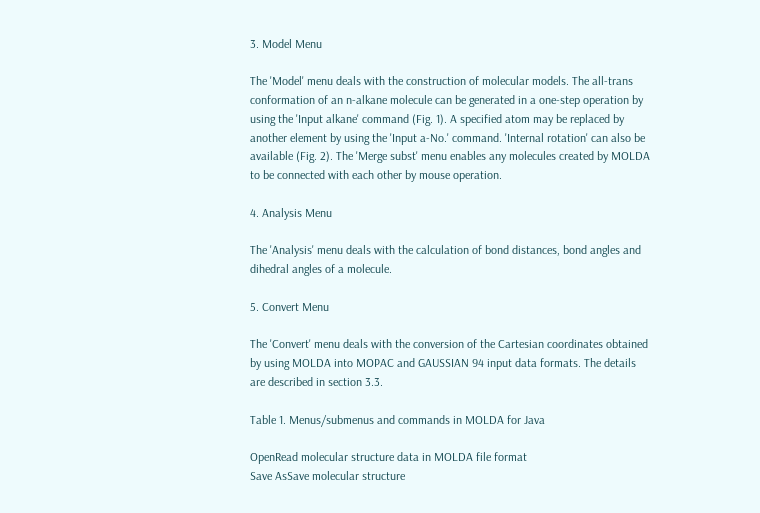3. Model Menu

The 'Model' menu deals with the construction of molecular models. The all-trans conformation of an n-alkane molecule can be generated in a one-step operation by using the 'Input alkane' command (Fig. 1). A specified atom may be replaced by another element by using the 'Input a-No.' command. 'Internal rotation' can also be available (Fig. 2). The 'Merge subst' menu enables any molecules created by MOLDA to be connected with each other by mouse operation.

4. Analysis Menu

The 'Analysis' menu deals with the calculation of bond distances, bond angles and dihedral angles of a molecule.

5. Convert Menu

The 'Convert' menu deals with the conversion of the Cartesian coordinates obtained by using MOLDA into MOPAC and GAUSSIAN 94 input data formats. The details are described in section 3.3.

Table 1. Menus/submenus and commands in MOLDA for Java

OpenRead molecular structure data in MOLDA file format
Save AsSave molecular structure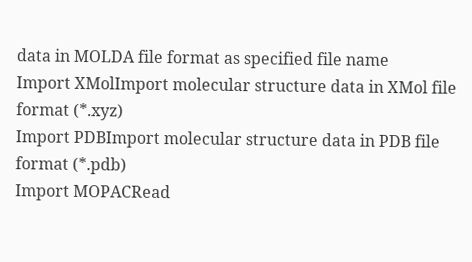data in MOLDA file format as specified file name
Import XMolImport molecular structure data in XMol file format (*.xyz)
Import PDBImport molecular structure data in PDB file format (*.pdb)
Import MOPACRead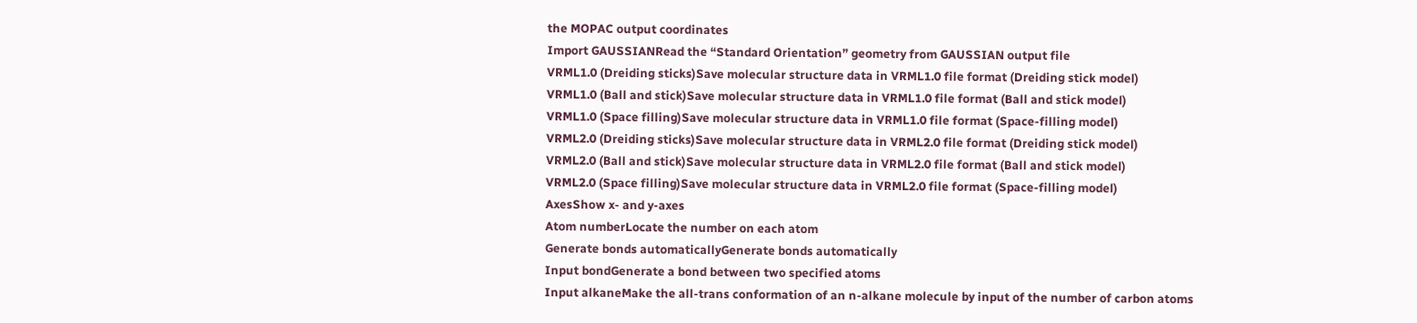the MOPAC output coordinates
Import GAUSSIANRead the “Standard Orientation” geometry from GAUSSIAN output file
VRML1.0 (Dreiding sticks)Save molecular structure data in VRML1.0 file format (Dreiding stick model)
VRML1.0 (Ball and stick)Save molecular structure data in VRML1.0 file format (Ball and stick model)
VRML1.0 (Space filling)Save molecular structure data in VRML1.0 file format (Space-filling model)
VRML2.0 (Dreiding sticks)Save molecular structure data in VRML2.0 file format (Dreiding stick model)
VRML2.0 (Ball and stick)Save molecular structure data in VRML2.0 file format (Ball and stick model)
VRML2.0 (Space filling)Save molecular structure data in VRML2.0 file format (Space-filling model)
AxesShow x- and y-axes
Atom numberLocate the number on each atom
Generate bonds automaticallyGenerate bonds automatically
Input bondGenerate a bond between two specified atoms
Input alkaneMake the all-trans conformation of an n-alkane molecule by input of the number of carbon atoms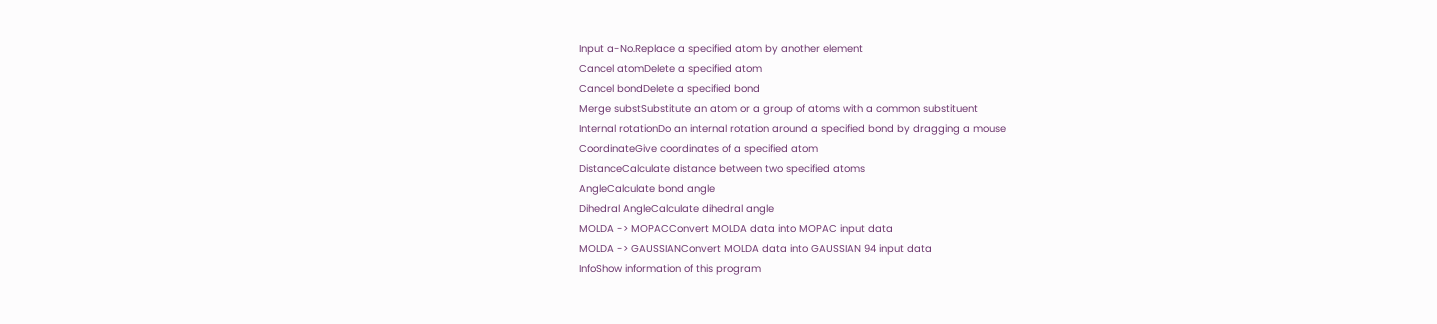Input a-No.Replace a specified atom by another element
Cancel atomDelete a specified atom
Cancel bondDelete a specified bond
Merge substSubstitute an atom or a group of atoms with a common substituent
Internal rotationDo an internal rotation around a specified bond by dragging a mouse
CoordinateGive coordinates of a specified atom
DistanceCalculate distance between two specified atoms
AngleCalculate bond angle
Dihedral AngleCalculate dihedral angle
MOLDA -> MOPACConvert MOLDA data into MOPAC input data
MOLDA -> GAUSSIANConvert MOLDA data into GAUSSIAN 94 input data
InfoShow information of this program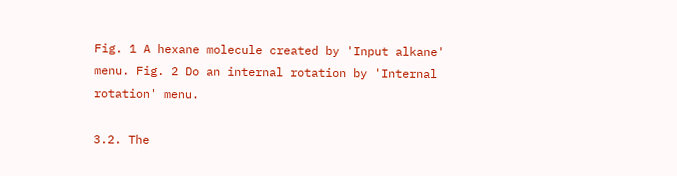Fig. 1 A hexane molecule created by 'Input alkane' menu. Fig. 2 Do an internal rotation by 'Internal rotation' menu.

3.2. The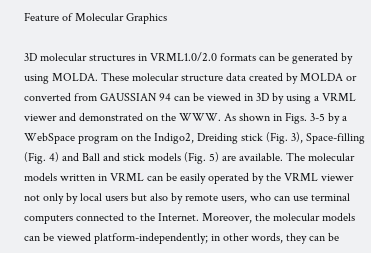Feature of Molecular Graphics

3D molecular structures in VRML1.0/2.0 formats can be generated by using MOLDA. These molecular structure data created by MOLDA or converted from GAUSSIAN 94 can be viewed in 3D by using a VRML viewer and demonstrated on the WWW. As shown in Figs. 3-5 by a WebSpace program on the Indigo2, Dreiding stick (Fig. 3), Space-filling (Fig. 4) and Ball and stick models (Fig. 5) are available. The molecular models written in VRML can be easily operated by the VRML viewer not only by local users but also by remote users, who can use terminal computers connected to the Internet. Moreover, the molecular models can be viewed platform-independently; in other words, they can be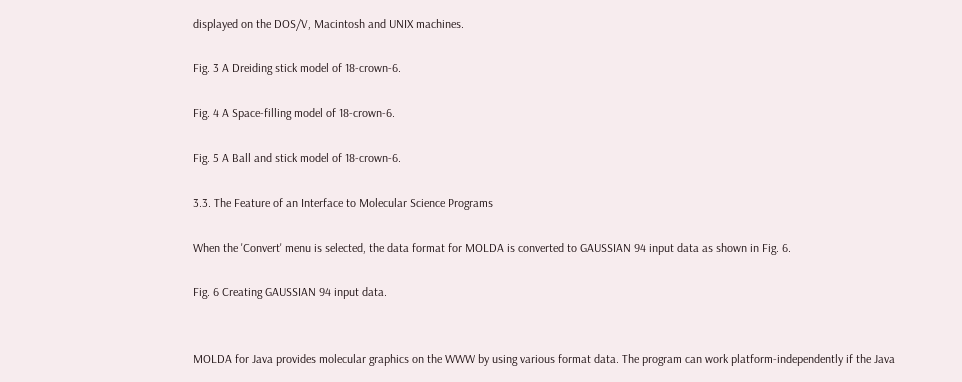displayed on the DOS/V, Macintosh and UNIX machines.

Fig. 3 A Dreiding stick model of 18-crown-6.

Fig. 4 A Space-filling model of 18-crown-6.

Fig. 5 A Ball and stick model of 18-crown-6.

3.3. The Feature of an Interface to Molecular Science Programs

When the 'Convert' menu is selected, the data format for MOLDA is converted to GAUSSIAN 94 input data as shown in Fig. 6.

Fig. 6 Creating GAUSSIAN 94 input data.


MOLDA for Java provides molecular graphics on the WWW by using various format data. The program can work platform-independently if the Java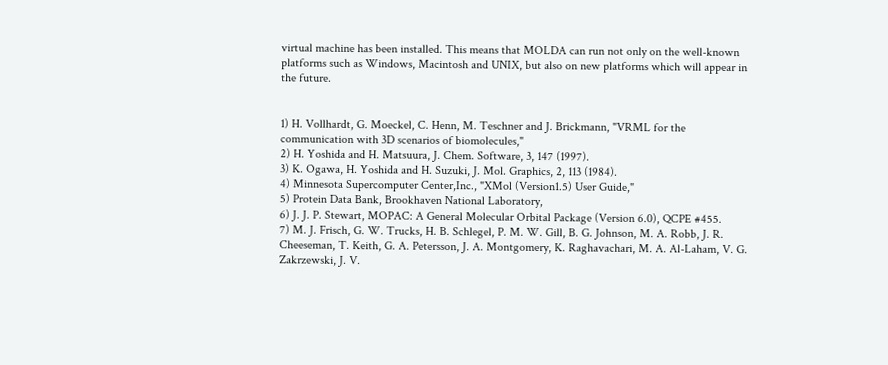virtual machine has been installed. This means that MOLDA can run not only on the well-known platforms such as Windows, Macintosh and UNIX, but also on new platforms which will appear in the future.


1) H. Vollhardt, G. Moeckel, C. Henn, M. Teschner and J. Brickmann, "VRML for the communication with 3D scenarios of biomolecules,"
2) H. Yoshida and H. Matsuura, J. Chem. Software, 3, 147 (1997).
3) K. Ogawa, H. Yoshida and H. Suzuki, J. Mol. Graphics, 2, 113 (1984).
4) Minnesota Supercomputer Center,Inc., "XMol (Version1.5) User Guide,"
5) Protein Data Bank, Brookhaven National Laboratory,
6) J. J. P. Stewart, MOPAC: A General Molecular Orbital Package (Version 6.0), QCPE #455.
7) M. J. Frisch, G. W. Trucks, H. B. Schlegel, P. M. W. Gill, B. G. Johnson, M. A. Robb, J. R. Cheeseman, T. Keith, G. A. Petersson, J. A. Montgomery, K. Raghavachari, M. A. Al-Laham, V. G. Zakrzewski, J. V.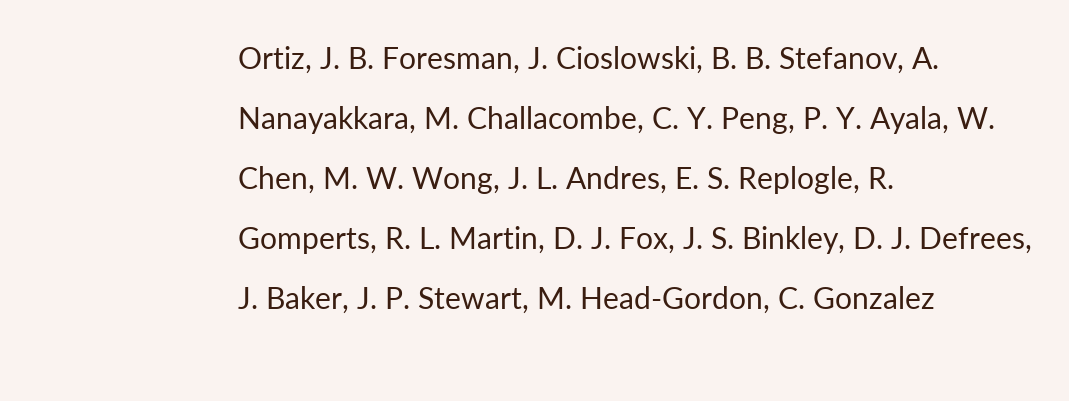Ortiz, J. B. Foresman, J. Cioslowski, B. B. Stefanov, A. Nanayakkara, M. Challacombe, C. Y. Peng, P. Y. Ayala, W. Chen, M. W. Wong, J. L. Andres, E. S. Replogle, R. Gomperts, R. L. Martin, D. J. Fox, J. S. Binkley, D. J. Defrees, J. Baker, J. P. Stewart, M. Head-Gordon, C. Gonzalez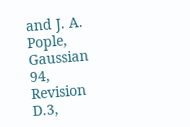and J. A. Pople, Gaussian 94, Revision D.3,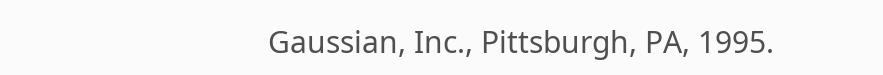Gaussian, Inc., Pittsburgh, PA, 1995.